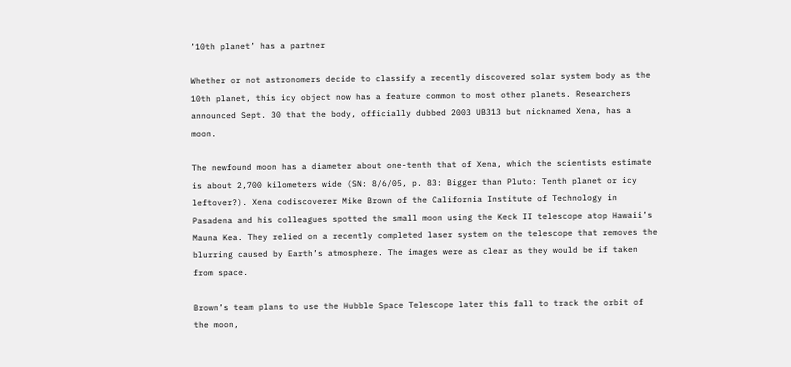’10th planet’ has a partner

Whether or not astronomers decide to classify a recently discovered solar system body as the 10th planet, this icy object now has a feature common to most other planets. Researchers announced Sept. 30 that the body, officially dubbed 2003 UB313 but nicknamed Xena, has a moon.

The newfound moon has a diameter about one-tenth that of Xena, which the scientists estimate is about 2,700 kilometers wide (SN: 8/6/05, p. 83: Bigger than Pluto: Tenth planet or icy leftover?). Xena codiscoverer Mike Brown of the California Institute of Technology in Pasadena and his colleagues spotted the small moon using the Keck II telescope atop Hawaii’s Mauna Kea. They relied on a recently completed laser system on the telescope that removes the blurring caused by Earth’s atmosphere. The images were as clear as they would be if taken from space.

Brown’s team plans to use the Hubble Space Telescope later this fall to track the orbit of the moon,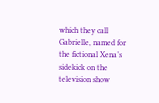which they call Gabrielle, named for the fictional Xena’s sidekick on the television show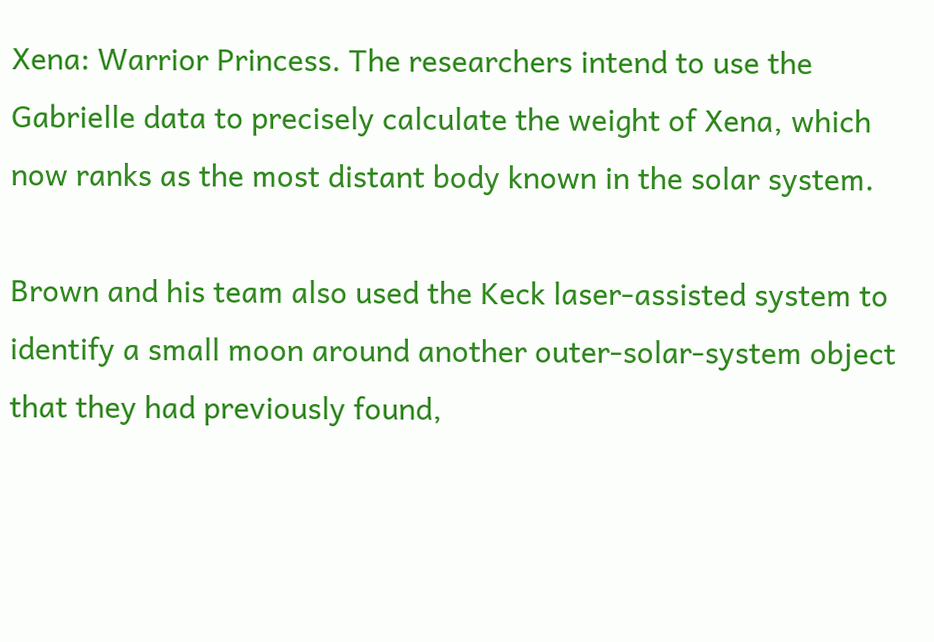Xena: Warrior Princess. The researchers intend to use the Gabrielle data to precisely calculate the weight of Xena, which now ranks as the most distant body known in the solar system.

Brown and his team also used the Keck laser-assisted system to identify a small moon around another outer-solar-system object that they had previously found,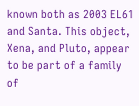known both as 2003 EL61 and Santa. This object, Xena, and Pluto, appear to be part of a family of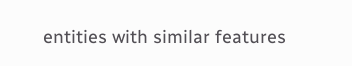entities with similar features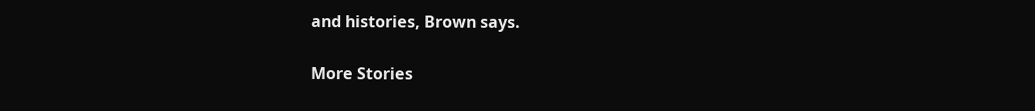and histories, Brown says.

More Stories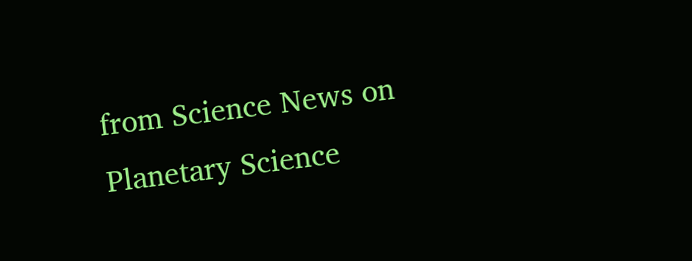from Science News on Planetary Science